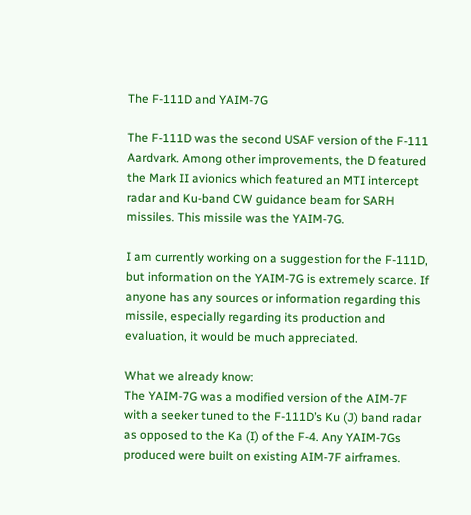The F-111D and YAIM-7G

The F-111D was the second USAF version of the F-111 Aardvark. Among other improvements, the D featured the Mark II avionics which featured an MTI intercept radar and Ku-band CW guidance beam for SARH missiles. This missile was the YAIM-7G.

I am currently working on a suggestion for the F-111D, but information on the YAIM-7G is extremely scarce. If anyone has any sources or information regarding this missile, especially regarding its production and evaluation, it would be much appreciated.

What we already know:
The YAIM-7G was a modified version of the AIM-7F with a seeker tuned to the F-111D’s Ku (J) band radar as opposed to the Ka (I) of the F-4. Any YAIM-7Gs produced were built on existing AIM-7F airframes.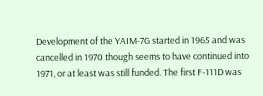Development of the YAIM-7G started in 1965 and was cancelled in 1970 though seems to have continued into 1971, or at least was still funded. The first F-111D was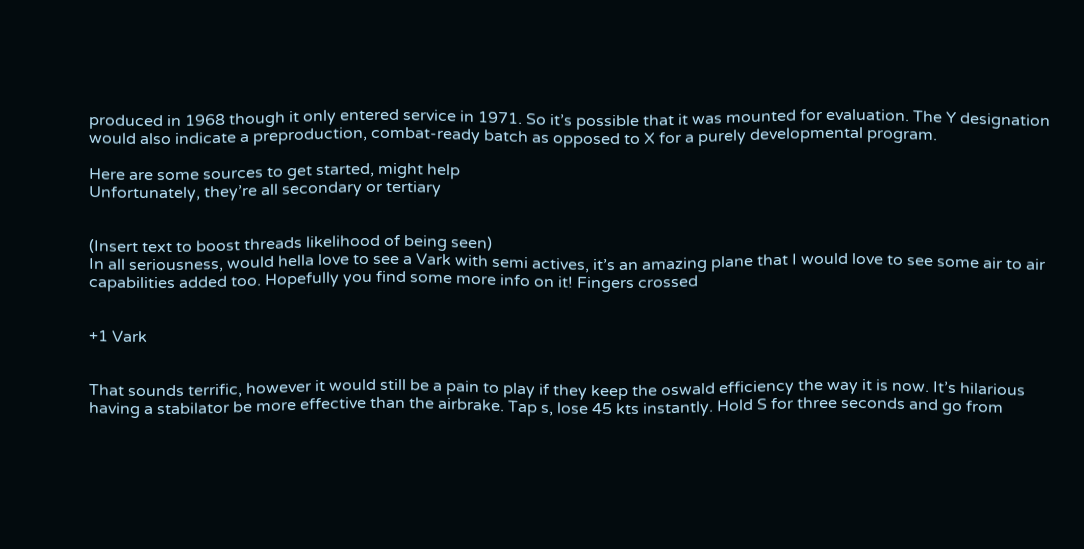produced in 1968 though it only entered service in 1971. So it’s possible that it was mounted for evaluation. The Y designation would also indicate a preproduction, combat-ready batch as opposed to X for a purely developmental program.

Here are some sources to get started, might help
Unfortunately, they’re all secondary or tertiary


(Insert text to boost threads likelihood of being seen)
In all seriousness, would hella love to see a Vark with semi actives, it’s an amazing plane that I would love to see some air to air capabilities added too. Hopefully you find some more info on it! Fingers crossed


+1 Vark


That sounds terrific, however it would still be a pain to play if they keep the oswald efficiency the way it is now. It’s hilarious having a stabilator be more effective than the airbrake. Tap s, lose 45 kts instantly. Hold S for three seconds and go from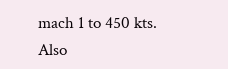mach 1 to 450 kts. Also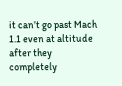it can’t go past Mach 1.1 even at altitude after they completely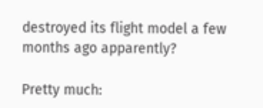destroyed its flight model a few months ago apparently?

Pretty much: